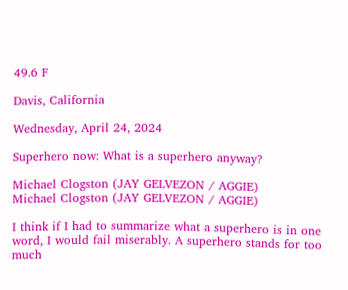49.6 F

Davis, California

Wednesday, April 24, 2024

Superhero now: What is a superhero anyway?

Michael Clogston (JAY GELVEZON / AGGIE)
Michael Clogston (JAY GELVEZON / AGGIE)

I think if I had to summarize what a superhero is in one word, I would fail miserably. A superhero stands for too much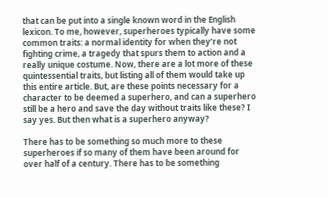that can be put into a single known word in the English lexicon. To me, however, superheroes typically have some common traits: a normal identity for when they’re not fighting crime, a tragedy that spurs them to action and a really unique costume. Now, there are a lot more of these quintessential traits, but listing all of them would take up this entire article. But, are these points necessary for a character to be deemed a superhero, and can a superhero still be a hero and save the day without traits like these? I say yes. But then what is a superhero anyway?

There has to be something so much more to these superheroes if so many of them have been around for over half of a century. There has to be something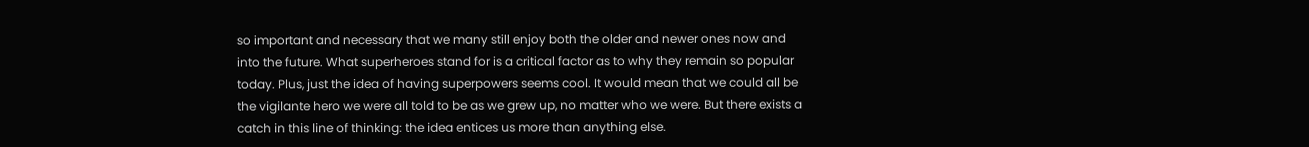so important and necessary that we many still enjoy both the older and newer ones now and into the future. What superheroes stand for is a critical factor as to why they remain so popular today. Plus, just the idea of having superpowers seems cool. It would mean that we could all be the vigilante hero we were all told to be as we grew up, no matter who we were. But there exists a catch in this line of thinking: the idea entices us more than anything else.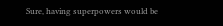Sure, having superpowers would be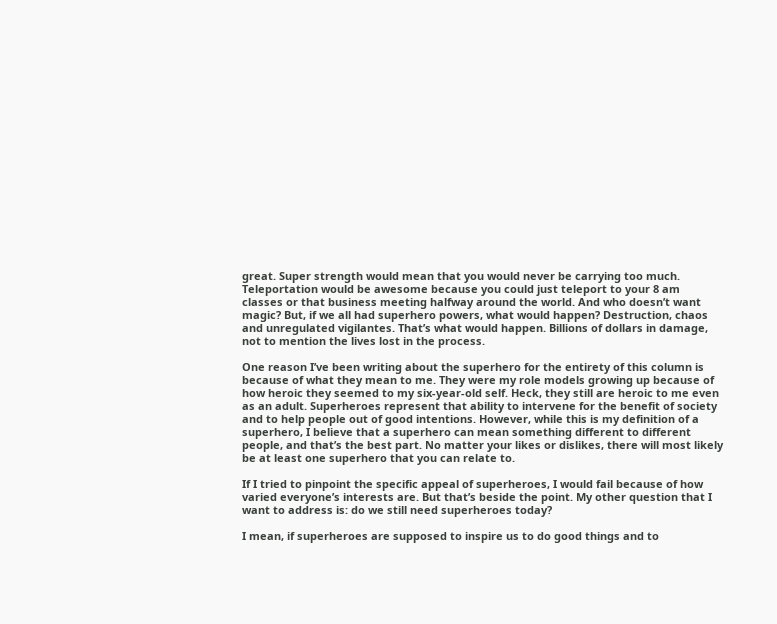great. Super strength would mean that you would never be carrying too much. Teleportation would be awesome because you could just teleport to your 8 am classes or that business meeting halfway around the world. And who doesn’t want magic? But, if we all had superhero powers, what would happen? Destruction, chaos and unregulated vigilantes. That’s what would happen. Billions of dollars in damage, not to mention the lives lost in the process.

One reason I’ve been writing about the superhero for the entirety of this column is because of what they mean to me. They were my role models growing up because of how heroic they seemed to my six-year-old self. Heck, they still are heroic to me even as an adult. Superheroes represent that ability to intervene for the benefit of society and to help people out of good intentions. However, while this is my definition of a superhero, I believe that a superhero can mean something different to different people, and that’s the best part. No matter your likes or dislikes, there will most likely be at least one superhero that you can relate to.

If I tried to pinpoint the specific appeal of superheroes, I would fail because of how varied everyone’s interests are. But that’s beside the point. My other question that I want to address is: do we still need superheroes today?

I mean, if superheroes are supposed to inspire us to do good things and to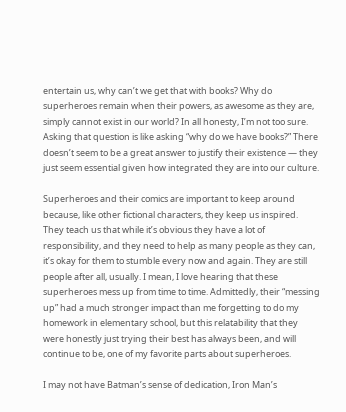entertain us, why can’t we get that with books? Why do superheroes remain when their powers, as awesome as they are, simply cannot exist in our world? In all honesty, I’m not too sure. Asking that question is like asking “why do we have books?” There doesn’t seem to be a great answer to justify their existence — they just seem essential given how integrated they are into our culture.

Superheroes and their comics are important to keep around because, like other fictional characters, they keep us inspired. They teach us that while it’s obvious they have a lot of responsibility, and they need to help as many people as they can, it’s okay for them to stumble every now and again. They are still people after all, usually. I mean, I love hearing that these superheroes mess up from time to time. Admittedly, their “messing up” had a much stronger impact than me forgetting to do my homework in elementary school, but this relatability that they were honestly just trying their best has always been, and will continue to be, one of my favorite parts about superheroes.

I may not have Batman’s sense of dedication, Iron Man’s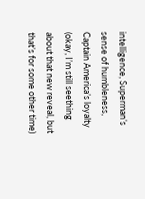intelligence, Superman’s sense of humbleness, Captain America’s loyalty (okay, I’m still seething about that new reveal, but that’s for some other time)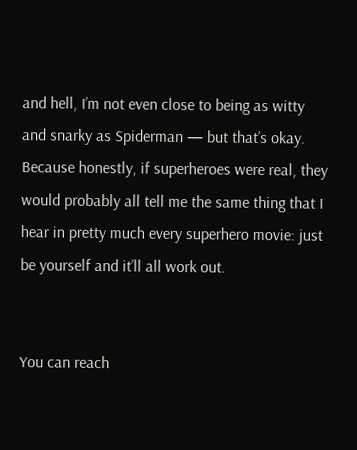and hell, I’m not even close to being as witty and snarky as Spiderman — but that’s okay. Because honestly, if superheroes were real, they would probably all tell me the same thing that I hear in pretty much every superhero movie: just be yourself and it’ll all work out.


You can reach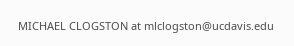MICHAEL CLOGSTON at mlclogston@ucdavis.edu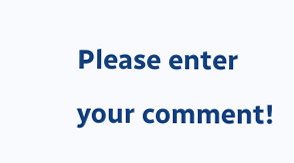Please enter your comment!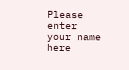Please enter your name here